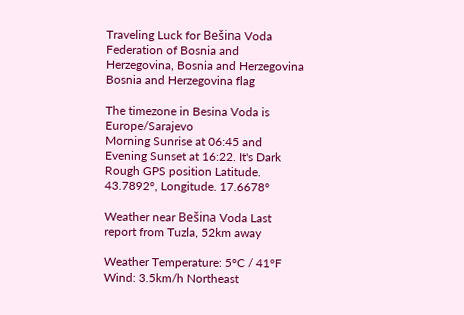Traveling Luck for Bešina Voda Federation of Bosnia and Herzegovina, Bosnia and Herzegovina Bosnia and Herzegovina flag

The timezone in Besina Voda is Europe/Sarajevo
Morning Sunrise at 06:45 and Evening Sunset at 16:22. It's Dark
Rough GPS position Latitude. 43.7892°, Longitude. 17.6678°

Weather near Bešina Voda Last report from Tuzla, 52km away

Weather Temperature: 5°C / 41°F
Wind: 3.5km/h Northeast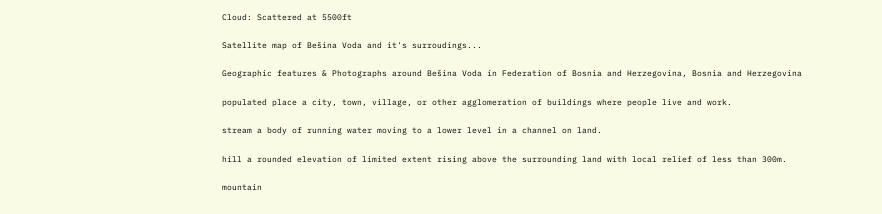Cloud: Scattered at 5500ft

Satellite map of Bešina Voda and it's surroudings...

Geographic features & Photographs around Bešina Voda in Federation of Bosnia and Herzegovina, Bosnia and Herzegovina

populated place a city, town, village, or other agglomeration of buildings where people live and work.

stream a body of running water moving to a lower level in a channel on land.

hill a rounded elevation of limited extent rising above the surrounding land with local relief of less than 300m.

mountain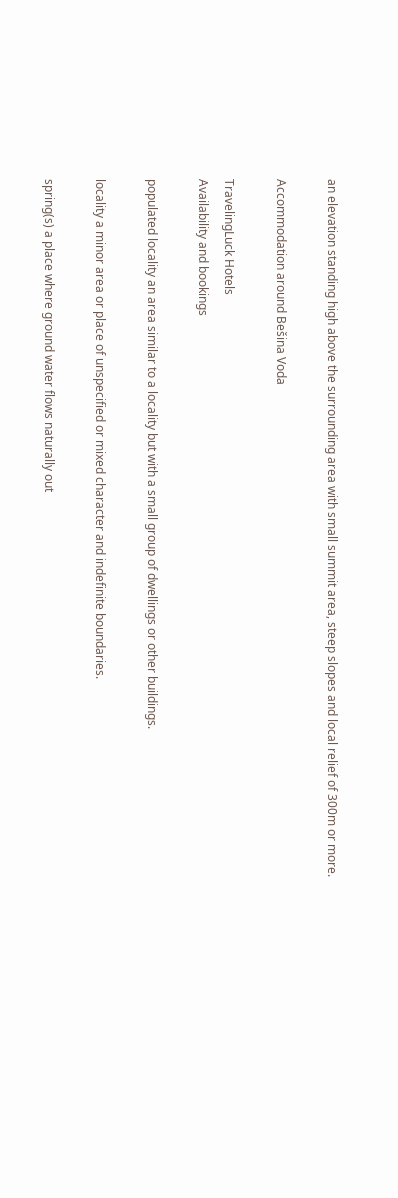an elevation standing high above the surrounding area with small summit area, steep slopes and local relief of 300m or more.

Accommodation around Bešina Voda

TravelingLuck Hotels
Availability and bookings

populated locality an area similar to a locality but with a small group of dwellings or other buildings.

locality a minor area or place of unspecified or mixed character and indefinite boundaries.

spring(s) a place where ground water flows naturally out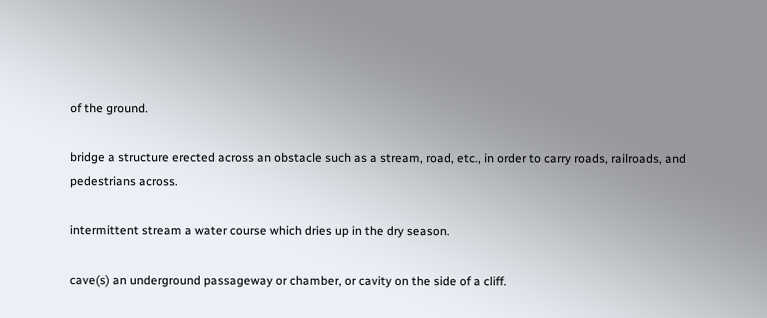of the ground.

bridge a structure erected across an obstacle such as a stream, road, etc., in order to carry roads, railroads, and pedestrians across.

intermittent stream a water course which dries up in the dry season.

cave(s) an underground passageway or chamber, or cavity on the side of a cliff.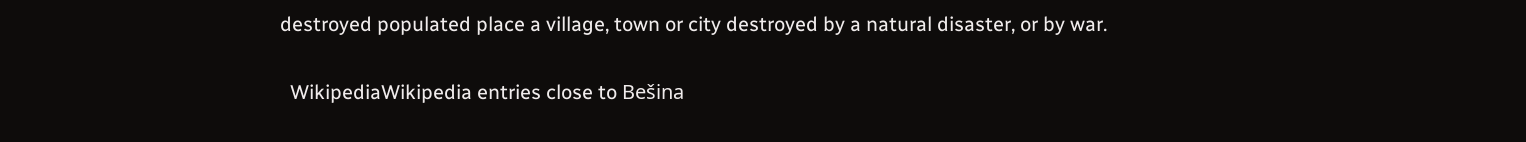destroyed populated place a village, town or city destroyed by a natural disaster, or by war.

  WikipediaWikipedia entries close to Bešina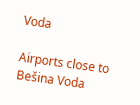Voda

Airports close to Bešina Voda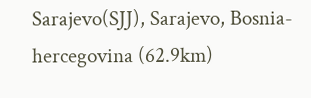Sarajevo(SJJ), Sarajevo, Bosnia-hercegovina (62.9km)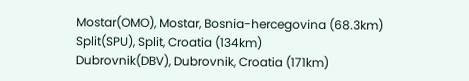Mostar(OMO), Mostar, Bosnia-hercegovina (68.3km)
Split(SPU), Split, Croatia (134km)
Dubrovnik(DBV), Dubrovnik, Croatia (171km)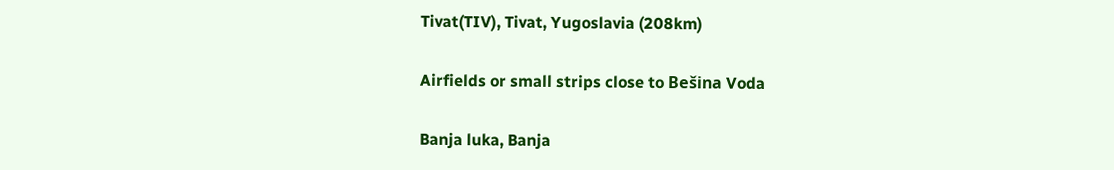Tivat(TIV), Tivat, Yugoslavia (208km)

Airfields or small strips close to Bešina Voda

Banja luka, Banja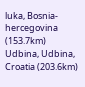luka, Bosnia-hercegovina (153.7km)
Udbina, Udbina, Croatia (203.6km)